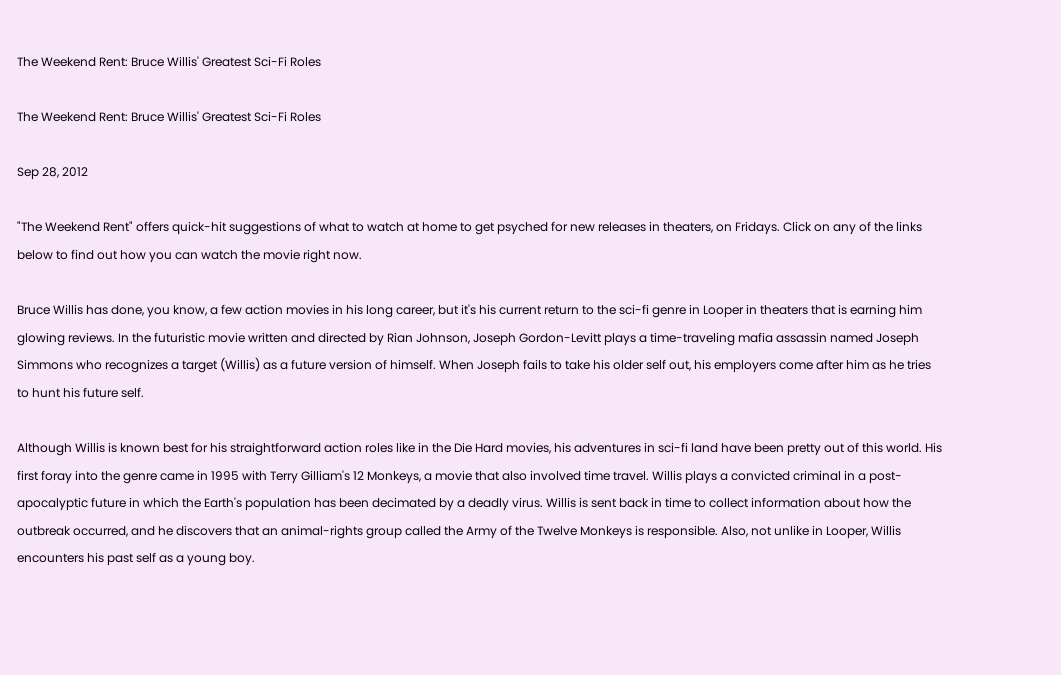The Weekend Rent: Bruce Willis' Greatest Sci-Fi Roles

The Weekend Rent: Bruce Willis' Greatest Sci-Fi Roles

Sep 28, 2012

"The Weekend Rent" offers quick-hit suggestions of what to watch at home to get psyched for new releases in theaters, on Fridays. Click on any of the links below to find out how you can watch the movie right now.

Bruce Willis has done, you know, a few action movies in his long career, but it's his current return to the sci-fi genre in Looper in theaters that is earning him glowing reviews. In the futuristic movie written and directed by Rian Johnson, Joseph Gordon-Levitt plays a time-traveling mafia assassin named Joseph Simmons who recognizes a target (Willis) as a future version of himself. When Joseph fails to take his older self out, his employers come after him as he tries to hunt his future self.

Although Willis is known best for his straightforward action roles like in the Die Hard movies, his adventures in sci-fi land have been pretty out of this world. His first foray into the genre came in 1995 with Terry Gilliam's 12 Monkeys, a movie that also involved time travel. Willis plays a convicted criminal in a post-apocalyptic future in which the Earth's population has been decimated by a deadly virus. Willis is sent back in time to collect information about how the outbreak occurred, and he discovers that an animal-rights group called the Army of the Twelve Monkeys is responsible. Also, not unlike in Looper, Willis encounters his past self as a young boy.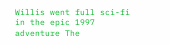Willis went full sci-fi in the epic 1997 adventure The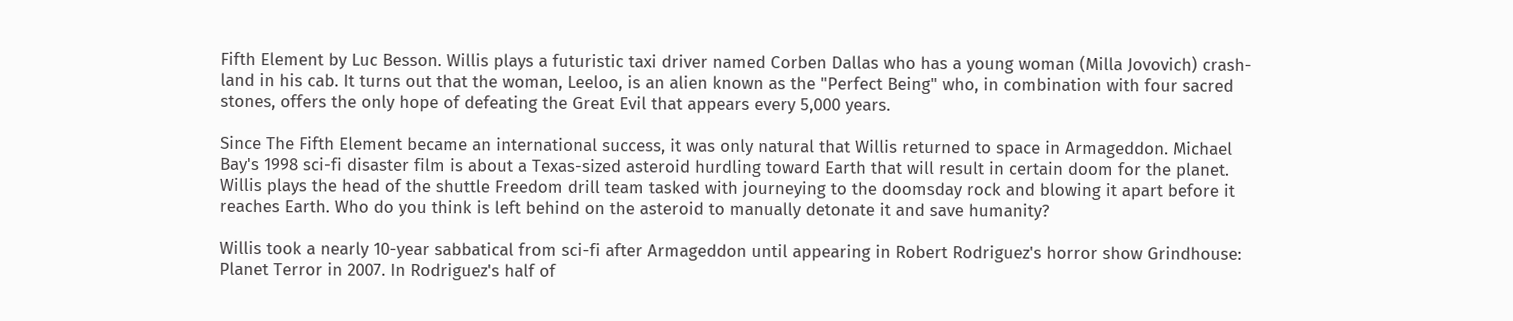Fifth Element by Luc Besson. Willis plays a futuristic taxi driver named Corben Dallas who has a young woman (Milla Jovovich) crash-land in his cab. It turns out that the woman, Leeloo, is an alien known as the "Perfect Being" who, in combination with four sacred stones, offers the only hope of defeating the Great Evil that appears every 5,000 years.

Since The Fifth Element became an international success, it was only natural that Willis returned to space in Armageddon. Michael Bay's 1998 sci-fi disaster film is about a Texas-sized asteroid hurdling toward Earth that will result in certain doom for the planet. Willis plays the head of the shuttle Freedom drill team tasked with journeying to the doomsday rock and blowing it apart before it reaches Earth. Who do you think is left behind on the asteroid to manually detonate it and save humanity?

Willis took a nearly 10-year sabbatical from sci-fi after Armageddon until appearing in Robert Rodriguez's horror show Grindhouse: Planet Terror in 2007. In Rodriguez's half of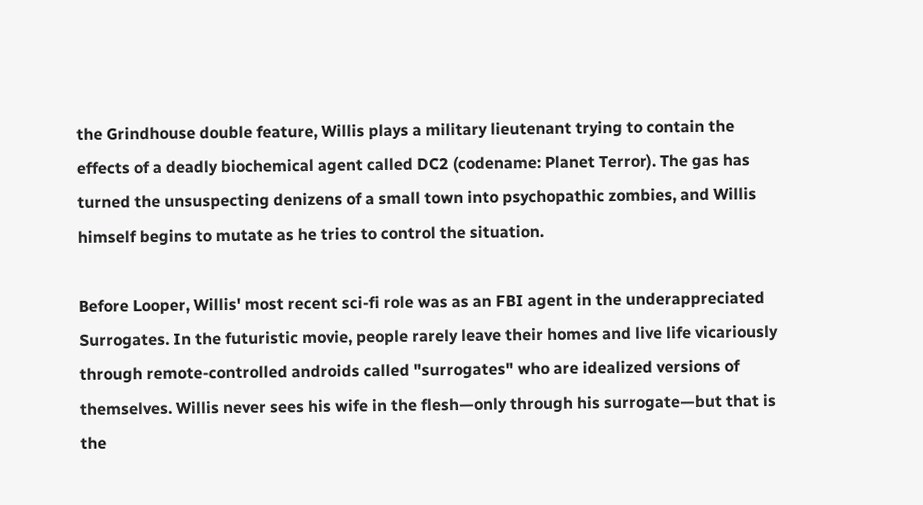the Grindhouse double feature, Willis plays a military lieutenant trying to contain the effects of a deadly biochemical agent called DC2 (codename: Planet Terror). The gas has turned the unsuspecting denizens of a small town into psychopathic zombies, and Willis himself begins to mutate as he tries to control the situation.

Before Looper, Willis' most recent sci-fi role was as an FBI agent in the underappreciated Surrogates. In the futuristic movie, people rarely leave their homes and live life vicariously through remote-controlled androids called "surrogates" who are idealized versions of themselves. Willis never sees his wife in the flesh—only through his surrogate—but that is the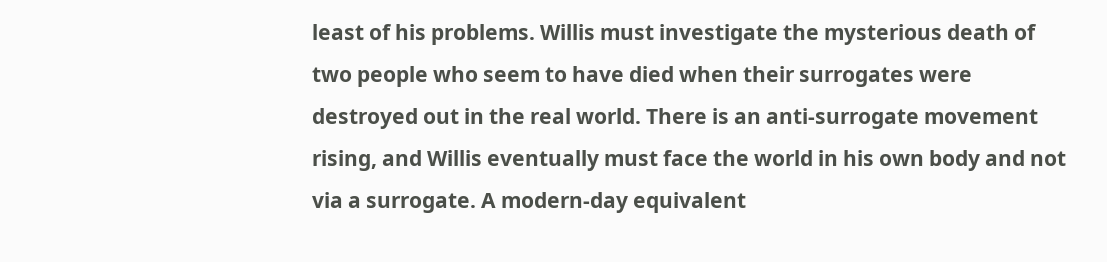least of his problems. Willis must investigate the mysterious death of two people who seem to have died when their surrogates were destroyed out in the real world. There is an anti-surrogate movement rising, and Willis eventually must face the world in his own body and not via a surrogate. A modern-day equivalent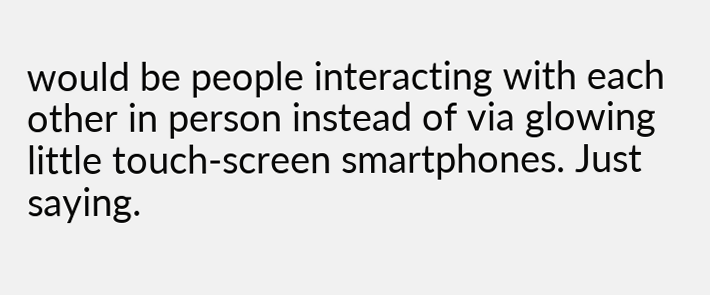would be people interacting with each other in person instead of via glowing little touch-screen smartphones. Just saying.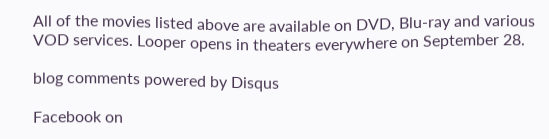All of the movies listed above are available on DVD, Blu-ray and various VOD services. Looper opens in theaters everywhere on September 28.

blog comments powered by Disqus

Facebook on